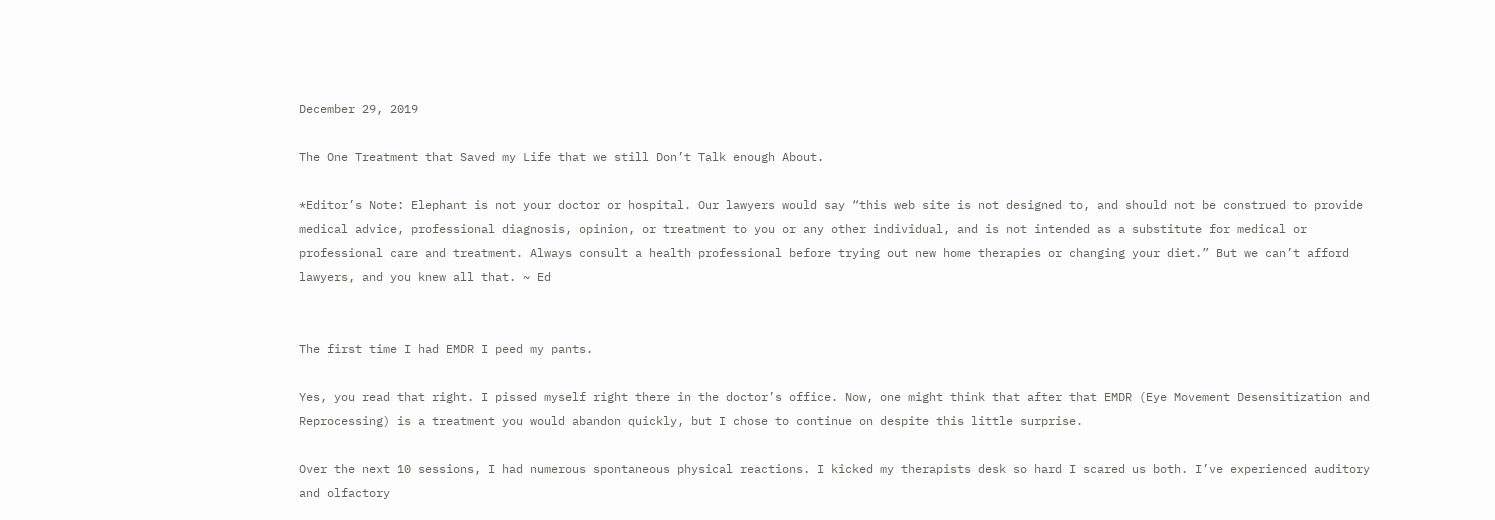December 29, 2019

The One Treatment that Saved my Life that we still Don’t Talk enough About.

*Editor’s Note: Elephant is not your doctor or hospital. Our lawyers would say “this web site is not designed to, and should not be construed to provide medical advice, professional diagnosis, opinion, or treatment to you or any other individual, and is not intended as a substitute for medical or professional care and treatment. Always consult a health professional before trying out new home therapies or changing your diet.” But we can’t afford lawyers, and you knew all that. ~ Ed


The first time I had EMDR I peed my pants.

Yes, you read that right. I pissed myself right there in the doctor’s office. Now, one might think that after that EMDR (Eye Movement Desensitization and Reprocessing) is a treatment you would abandon quickly, but I chose to continue on despite this little surprise.

Over the next 10 sessions, I had numerous spontaneous physical reactions. I kicked my therapists desk so hard I scared us both. I’ve experienced auditory and olfactory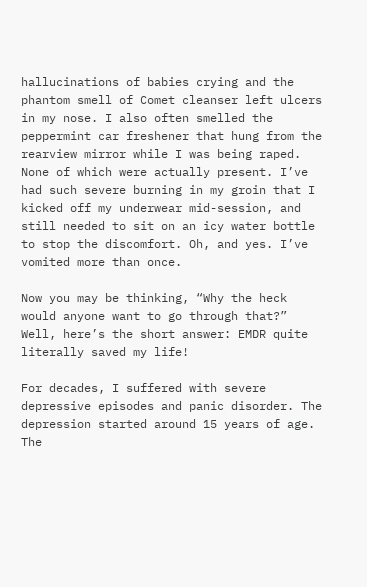hallucinations of babies crying and the phantom smell of Comet cleanser left ulcers in my nose. I also often smelled the peppermint car freshener that hung from the rearview mirror while I was being raped. None of which were actually present. I’ve had such severe burning in my groin that I kicked off my underwear mid-session, and still needed to sit on an icy water bottle to stop the discomfort. Oh, and yes. I’ve vomited more than once.

Now you may be thinking, “Why the heck would anyone want to go through that?” Well, here’s the short answer: EMDR quite literally saved my life!

For decades, I suffered with severe depressive episodes and panic disorder. The depression started around 15 years of age. The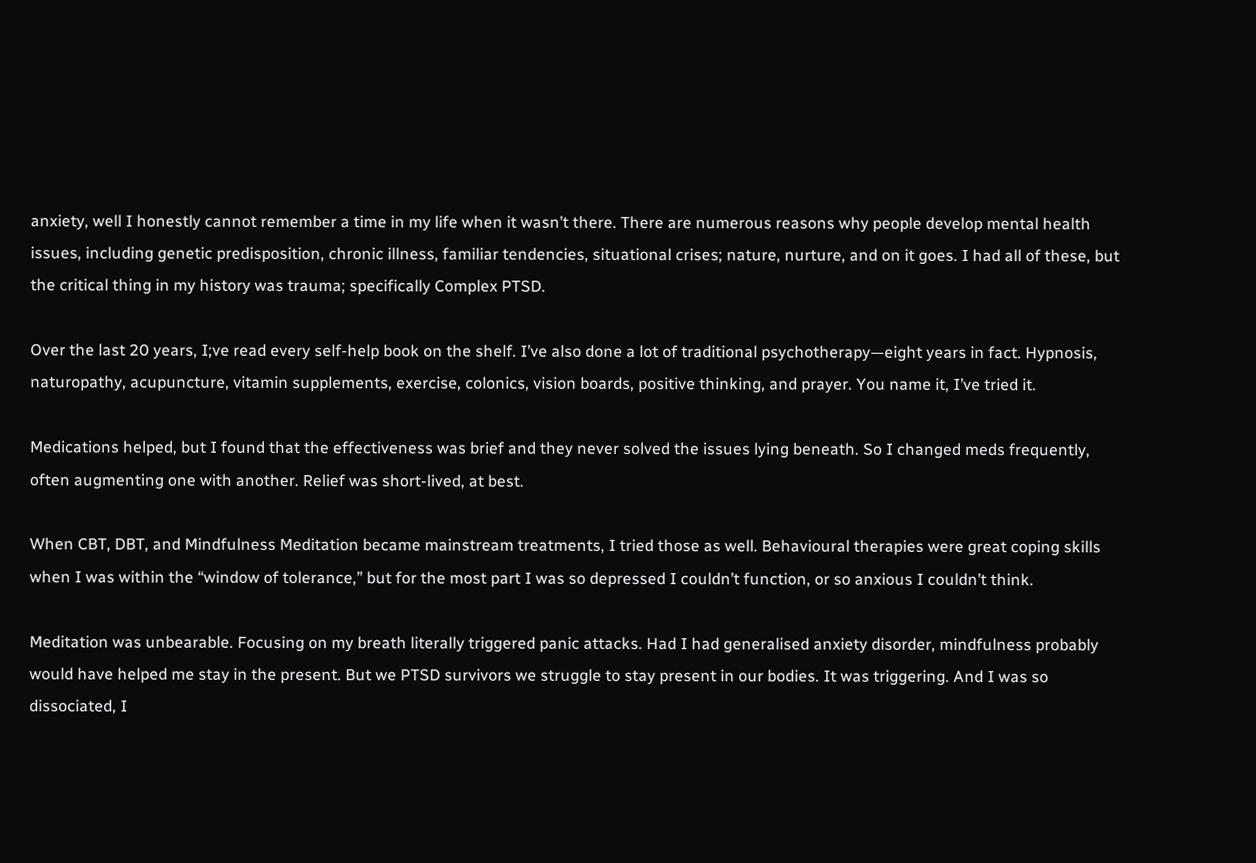anxiety, well I honestly cannot remember a time in my life when it wasn’t there. There are numerous reasons why people develop mental health issues, including genetic predisposition, chronic illness, familiar tendencies, situational crises; nature, nurture, and on it goes. I had all of these, but the critical thing in my history was trauma; specifically Complex PTSD.

Over the last 20 years, I;ve read every self-help book on the shelf. I’ve also done a lot of traditional psychotherapy—eight years in fact. Hypnosis, naturopathy, acupuncture, vitamin supplements, exercise, colonics, vision boards, positive thinking, and prayer. You name it, I’ve tried it.

Medications helped, but I found that the effectiveness was brief and they never solved the issues lying beneath. So I changed meds frequently, often augmenting one with another. Relief was short-lived, at best.

When CBT, DBT, and Mindfulness Meditation became mainstream treatments, I tried those as well. Behavioural therapies were great coping skills when I was within the “window of tolerance,” but for the most part I was so depressed I couldn’t function, or so anxious I couldn’t think.

Meditation was unbearable. Focusing on my breath literally triggered panic attacks. Had I had generalised anxiety disorder, mindfulness probably would have helped me stay in the present. But we PTSD survivors we struggle to stay present in our bodies. It was triggering. And I was so dissociated, I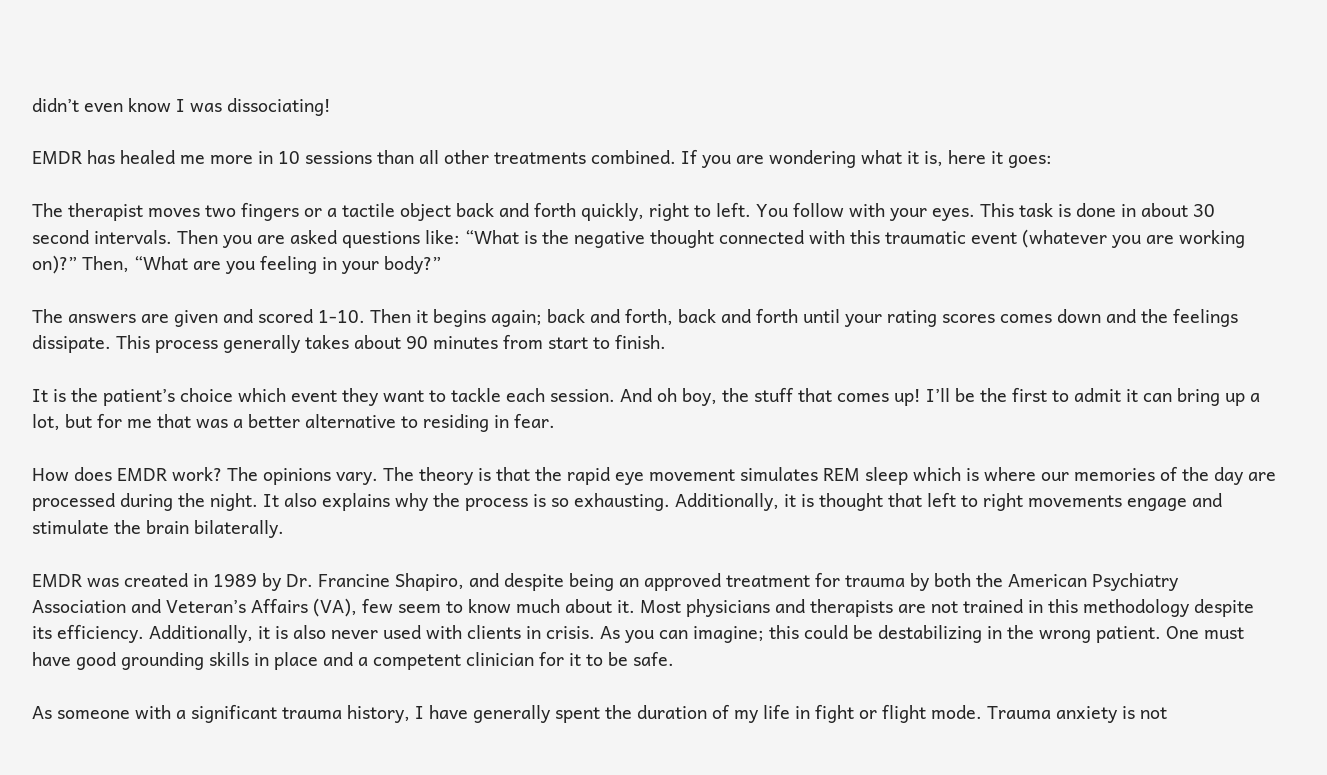didn’t even know I was dissociating!

EMDR has healed me more in 10 sessions than all other treatments combined. If you are wondering what it is, here it goes:

The therapist moves two fingers or a tactile object back and forth quickly, right to left. You follow with your eyes. This task is done in about 30 second intervals. Then you are asked questions like: “What is the negative thought connected with this traumatic event (whatever you are working on)?” Then, “What are you feeling in your body?”

The answers are given and scored 1-10. Then it begins again; back and forth, back and forth until your rating scores comes down and the feelings dissipate. This process generally takes about 90 minutes from start to finish.

It is the patient’s choice which event they want to tackle each session. And oh boy, the stuff that comes up! I’ll be the first to admit it can bring up a lot, but for me that was a better alternative to residing in fear.

How does EMDR work? The opinions vary. The theory is that the rapid eye movement simulates REM sleep which is where our memories of the day are processed during the night. It also explains why the process is so exhausting. Additionally, it is thought that left to right movements engage and stimulate the brain bilaterally.

EMDR was created in 1989 by Dr. Francine Shapiro, and despite being an approved treatment for trauma by both the American Psychiatry Association and Veteran’s Affairs (VA), few seem to know much about it. Most physicians and therapists are not trained in this methodology despite its efficiency. Additionally, it is also never used with clients in crisis. As you can imagine; this could be destabilizing in the wrong patient. One must have good grounding skills in place and a competent clinician for it to be safe.

As someone with a significant trauma history, I have generally spent the duration of my life in fight or flight mode. Trauma anxiety is not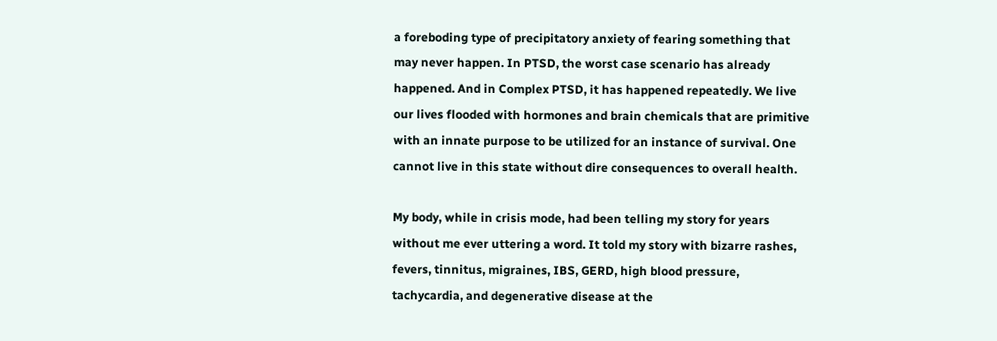a foreboding type of precipitatory anxiety of fearing something that may never happen. In PTSD, the worst case scenario has already happened. And in Complex PTSD, it has happened repeatedly. We live our lives flooded with hormones and brain chemicals that are primitive with an innate purpose to be utilized for an instance of survival. One cannot live in this state without dire consequences to overall health.

My body, while in crisis mode, had been telling my story for years without me ever uttering a word. It told my story with bizarre rashes, fevers, tinnitus, migraines, IBS, GERD, high blood pressure, tachycardia, and degenerative disease at the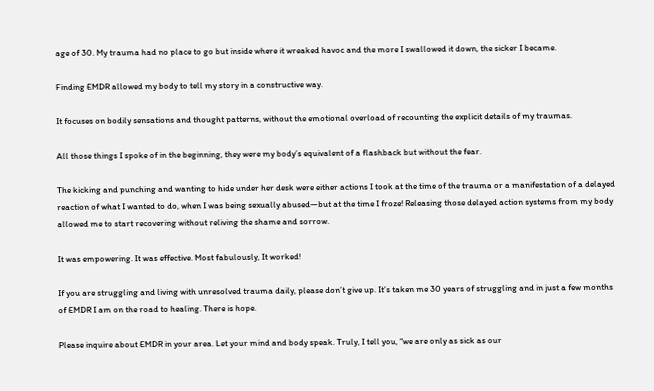age of 30. My trauma had no place to go but inside where it wreaked havoc and the more I swallowed it down, the sicker I became.

Finding EMDR allowed my body to tell my story in a constructive way.

It focuses on bodily sensations and thought patterns, without the emotional overload of recounting the explicit details of my traumas.

All those things I spoke of in the beginning, they were my body’s equivalent of a flashback but without the fear.

The kicking and punching and wanting to hide under her desk were either actions I took at the time of the trauma or a manifestation of a delayed reaction of what I wanted to do, when I was being sexually abused—but at the time I froze! Releasing those delayed action systems from my body allowed me to start recovering without reliving the shame and sorrow.

It was empowering. It was effective. Most fabulously, It worked!

If you are struggling and living with unresolved trauma daily, please don’t give up. It’s taken me 30 years of struggling and in just a few months of EMDR I am on the road to healing. There is hope.

Please inquire about EMDR in your area. Let your mind and body speak. Truly, I tell you, “we are only as sick as our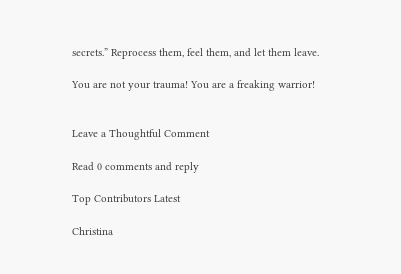secrets.” Reprocess them, feel them, and let them leave.

You are not your trauma! You are a freaking warrior!


Leave a Thoughtful Comment

Read 0 comments and reply

Top Contributors Latest

Christina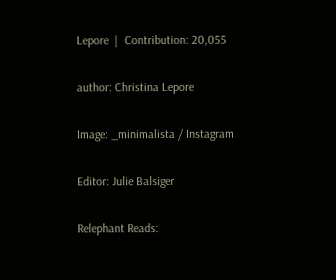Lepore  |  Contribution: 20,055

author: Christina Lepore

Image: _minimalista / Instagram

Editor: Julie Balsiger

Relephant Reads: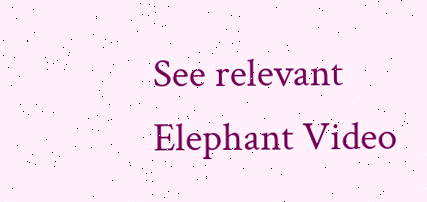See relevant Elephant Video